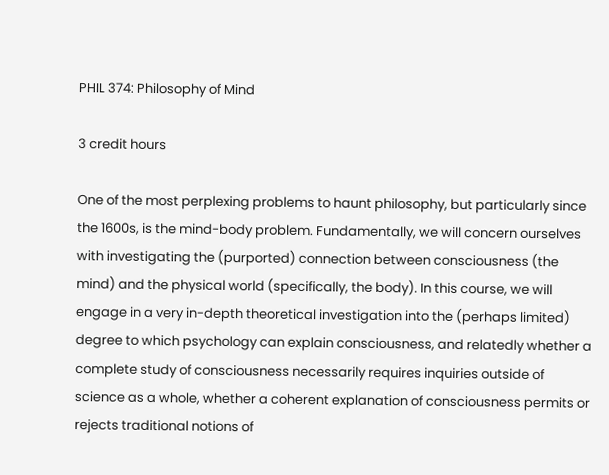PHIL 374: Philosophy of Mind

3 credit hours

One of the most perplexing problems to haunt philosophy, but particularly since the 1600s, is the mind-body problem. Fundamentally, we will concern ourselves with investigating the (purported) connection between consciousness (the mind) and the physical world (specifically, the body). In this course, we will engage in a very in-depth theoretical investigation into the (perhaps limited) degree to which psychology can explain consciousness, and relatedly whether a complete study of consciousness necessarily requires inquiries outside of science as a whole, whether a coherent explanation of consciousness permits or rejects traditional notions of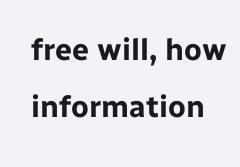free will, how information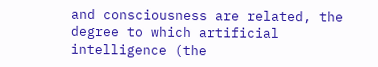and consciousness are related, the degree to which artificial intelligence (the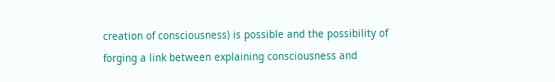creation of consciousness) is possible and the possibility of forging a link between explaining consciousness and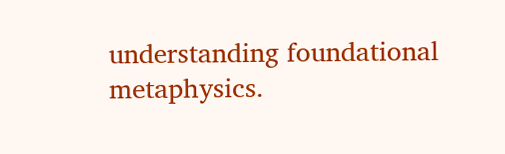understanding foundational metaphysics.